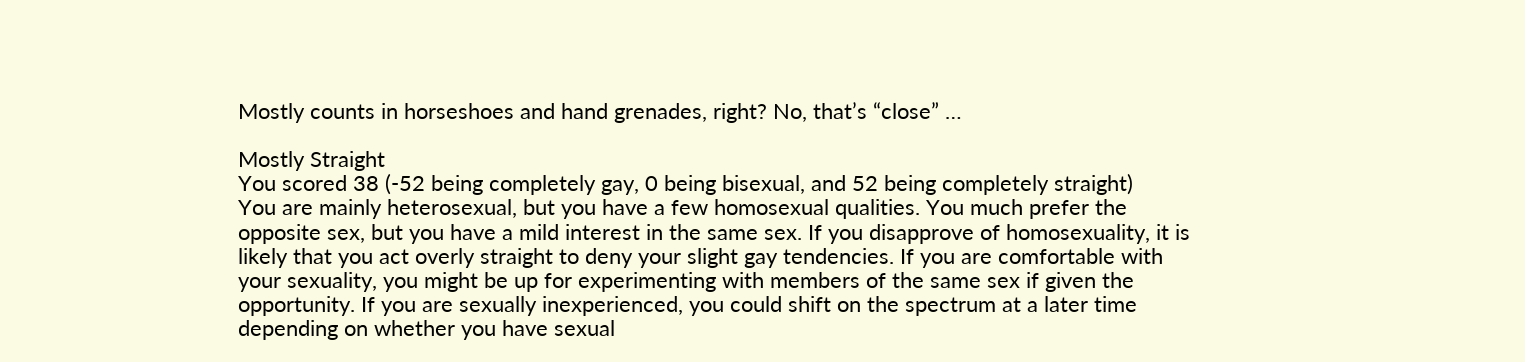Mostly counts in horseshoes and hand grenades, right? No, that’s “close” …

Mostly Straight
You scored 38 (-52 being completely gay, 0 being bisexual, and 52 being completely straight)
You are mainly heterosexual, but you have a few homosexual qualities. You much prefer the opposite sex, but you have a mild interest in the same sex. If you disapprove of homosexuality, it is likely that you act overly straight to deny your slight gay tendencies. If you are comfortable with your sexuality, you might be up for experimenting with members of the same sex if given the opportunity. If you are sexually inexperienced, you could shift on the spectrum at a later time depending on whether you have sexual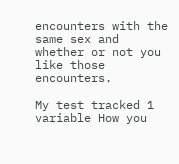encounters with the same sex and whether or not you like those encounters.

My test tracked 1 variable How you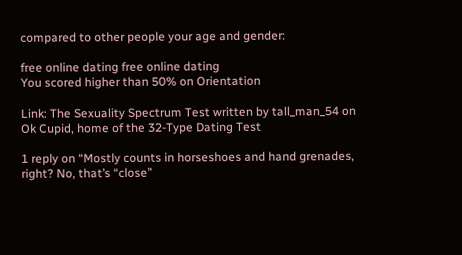compared to other people your age and gender:

free online dating free online dating
You scored higher than 50% on Orientation

Link: The Sexuality Spectrum Test written by tall_man_54 on Ok Cupid, home of the 32-Type Dating Test

1 reply on “Mostly counts in horseshoes and hand grenades, right? No, that’s “close”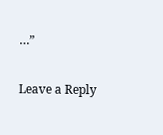…”

Leave a Reply